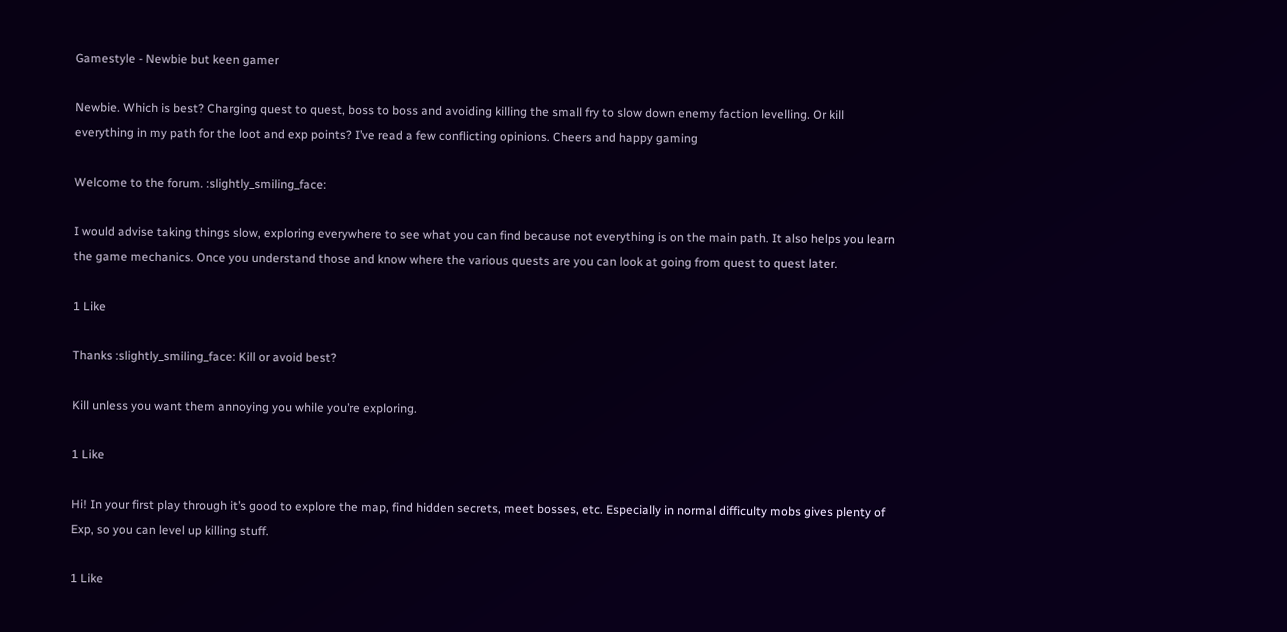Gamestyle - Newbie but keen gamer

Newbie. Which is best? Charging quest to quest, boss to boss and avoiding killing the small fry to slow down enemy faction levelling. Or kill everything in my path for the loot and exp points? I’ve read a few conflicting opinions. Cheers and happy gaming

Welcome to the forum. :slightly_smiling_face:

I would advise taking things slow, exploring everywhere to see what you can find because not everything is on the main path. It also helps you learn the game mechanics. Once you understand those and know where the various quests are you can look at going from quest to quest later.

1 Like

Thanks :slightly_smiling_face: Kill or avoid best?

Kill unless you want them annoying you while you’re exploring.

1 Like

Hi! In your first play through it’s good to explore the map, find hidden secrets, meet bosses, etc. Especially in normal difficulty mobs gives plenty of Exp, so you can level up killing stuff.

1 Like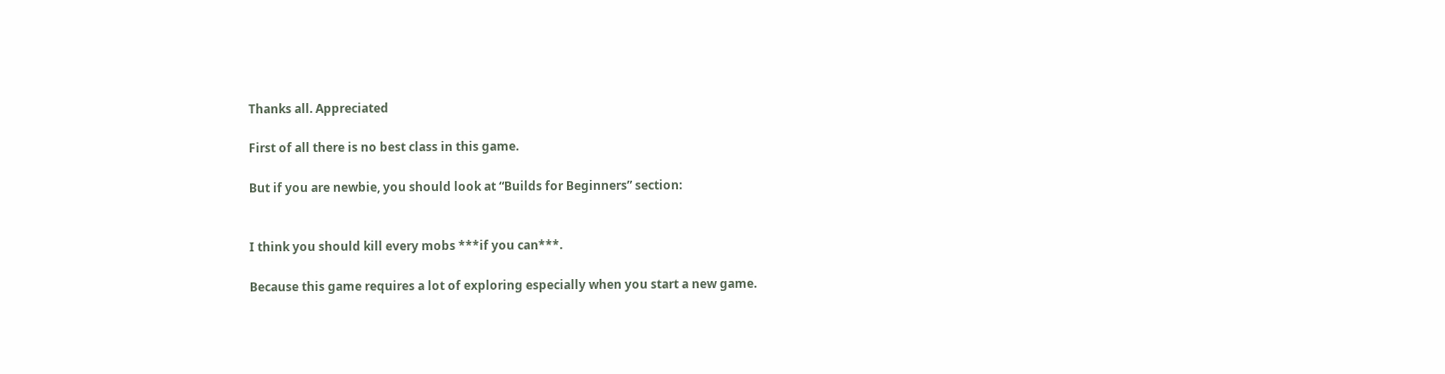Thanks all. Appreciated

First of all there is no best class in this game.

But if you are newbie, you should look at “Builds for Beginners” section:


I think you should kill every mobs ***if you can***.

Because this game requires a lot of exploring especially when you start a new game.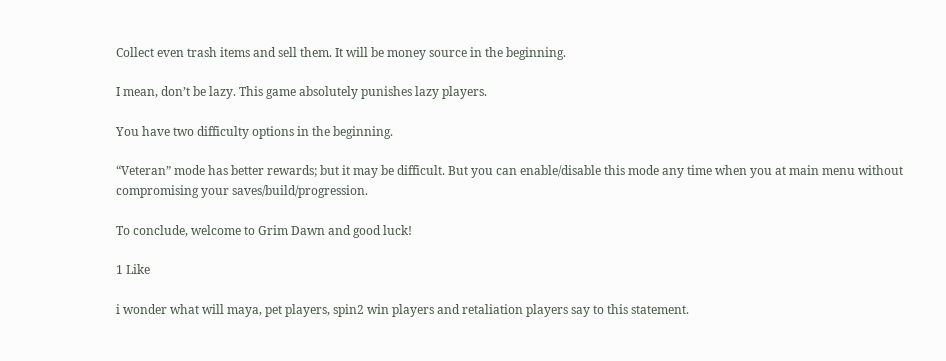Collect even trash items and sell them. It will be money source in the beginning.

I mean, don’t be lazy. This game absolutely punishes lazy players.

You have two difficulty options in the beginning.

“Veteran” mode has better rewards; but it may be difficult. But you can enable/disable this mode any time when you at main menu without compromising your saves/build/progression.

To conclude, welcome to Grim Dawn and good luck!

1 Like

i wonder what will maya, pet players, spin2 win players and retaliation players say to this statement.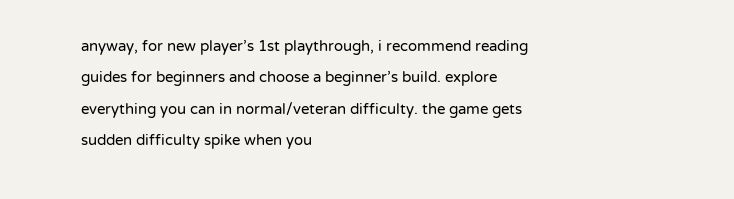anyway, for new player’s 1st playthrough, i recommend reading guides for beginners and choose a beginner’s build. explore everything you can in normal/veteran difficulty. the game gets sudden difficulty spike when you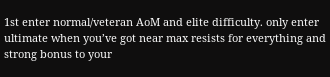1st enter normal/veteran AoM and elite difficulty. only enter ultimate when you’ve got near max resists for everything and strong bonus to your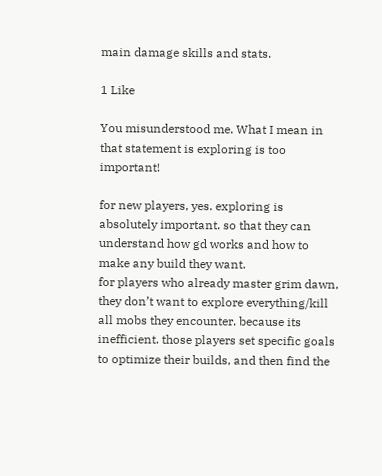main damage skills and stats.

1 Like

You misunderstood me. What I mean in that statement is exploring is too important!

for new players, yes. exploring is absolutely important. so that they can understand how gd works and how to make any build they want.
for players who already master grim dawn, they don’t want to explore everything/kill all mobs they encounter. because its inefficient. those players set specific goals to optimize their builds, and then find the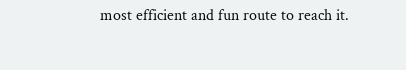most efficient and fun route to reach it.